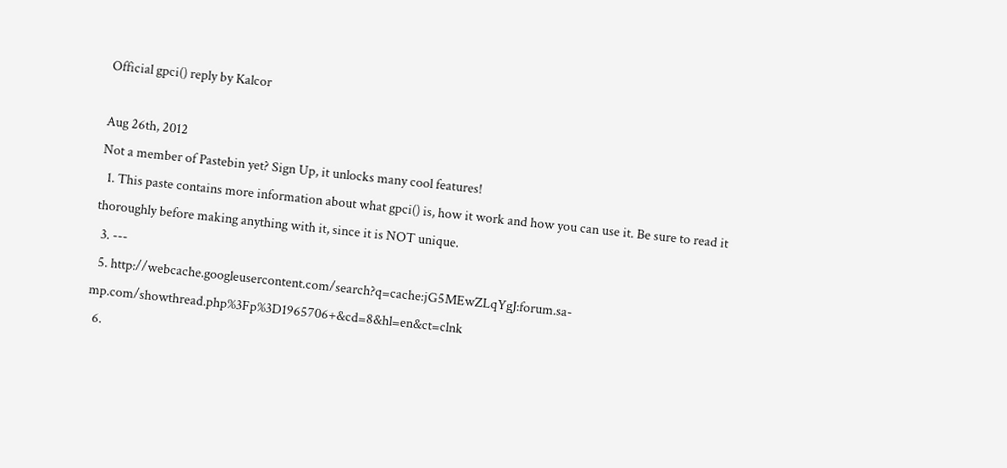Official gpci() reply by Kalcor

Aug 26th, 2012
Not a member of Pastebin yet? Sign Up, it unlocks many cool features!
  1. This paste contains more information about what gpci() is, how it work and how you can use it. Be sure to read it thoroughly before making anything with it, since it is NOT unique.
  3. ---
  5. http://webcache.googleusercontent.com/search?q=cache:jG5MEwZLqYgJ:forum.sa-mp.com/showthread.php%3Fp%3D1965706+&cd=8&hl=en&ct=clnk
  6.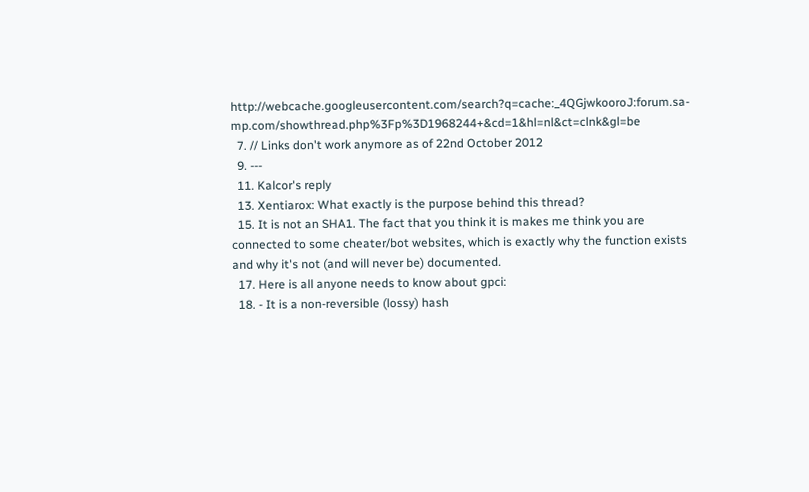http://webcache.googleusercontent.com/search?q=cache:_4QGjwkooroJ:forum.sa-mp.com/showthread.php%3Fp%3D1968244+&cd=1&hl=nl&ct=clnk&gl=be
  7. // Links don't work anymore as of 22nd October 2012
  9. ---
  11. Kalcor's reply
  13. Xentiarox: What exactly is the purpose behind this thread?
  15. It is not an SHA1. The fact that you think it is makes me think you are connected to some cheater/bot websites, which is exactly why the function exists and why it's not (and will never be) documented.
  17. Here is all anyone needs to know about gpci:
  18. - It is a non-reversible (lossy) hash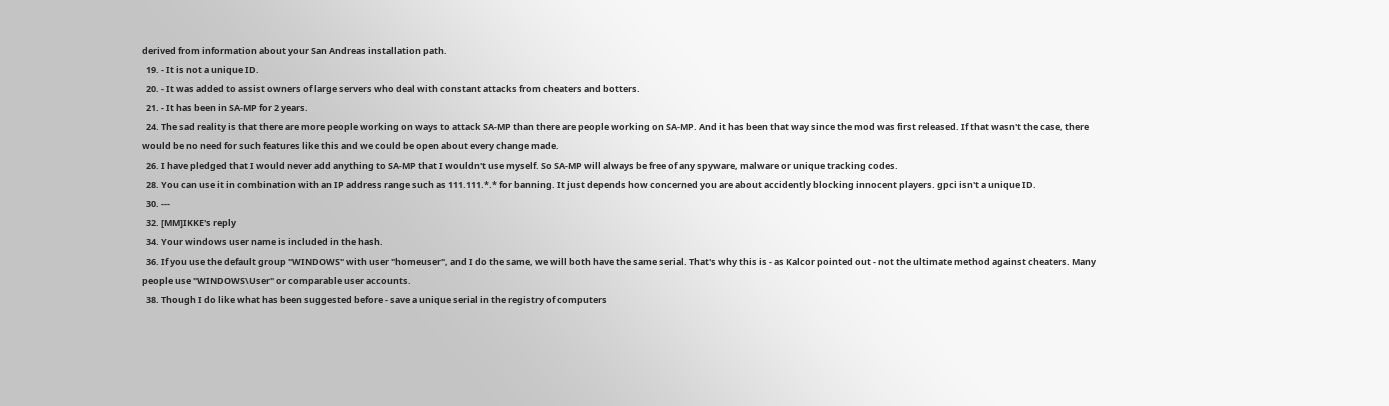derived from information about your San Andreas installation path.
  19. - It is not a unique ID.
  20. - It was added to assist owners of large servers who deal with constant attacks from cheaters and botters.
  21. - It has been in SA-MP for 2 years.
  24. The sad reality is that there are more people working on ways to attack SA-MP than there are people working on SA-MP. And it has been that way since the mod was first released. If that wasn't the case, there would be no need for such features like this and we could be open about every change made.
  26. I have pledged that I would never add anything to SA-MP that I wouldn't use myself. So SA-MP will always be free of any spyware, malware or unique tracking codes.
  28. You can use it in combination with an IP address range such as 111.111.*.* for banning. It just depends how concerned you are about accidently blocking innocent players. gpci isn't a unique ID.
  30. ---
  32. [MM]IKKE's reply
  34. Your windows user name is included in the hash.
  36. If you use the default group "WINDOWS" with user "homeuser", and I do the same, we will both have the same serial. That's why this is - as Kalcor pointed out - not the ultimate method against cheaters. Many people use "WINDOWS\User" or comparable user accounts.
  38. Though I do like what has been suggested before - save a unique serial in the registry of computers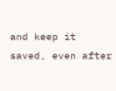and keep it saved, even after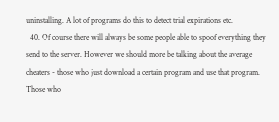uninstalling. A lot of programs do this to detect trial expirations etc.
  40. Of course there will always be some people able to spoof everything they send to the server. However we should more be talking about the average cheaters - those who just download a certain program and use that program. Those who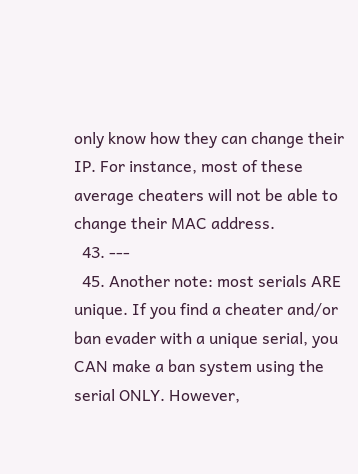only know how they can change their IP. For instance, most of these average cheaters will not be able to change their MAC address.
  43. ---
  45. Another note: most serials ARE unique. If you find a cheater and/or ban evader with a unique serial, you CAN make a ban system using the serial ONLY. However,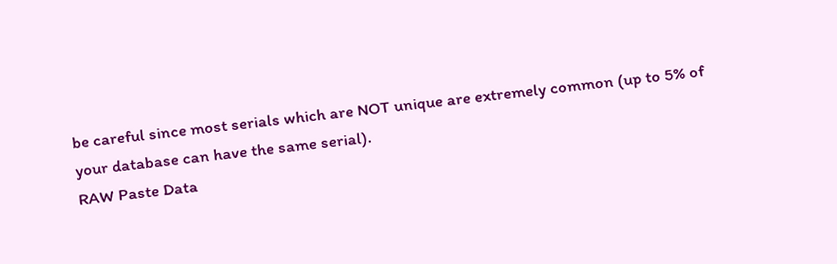be careful since most serials which are NOT unique are extremely common (up to 5% of your database can have the same serial).
RAW Paste Data